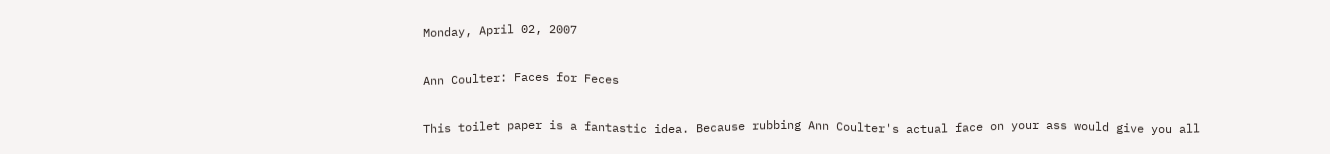Monday, April 02, 2007

Ann Coulter: Faces for Feces

This toilet paper is a fantastic idea. Because rubbing Ann Coulter's actual face on your ass would give you all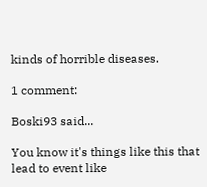kinds of horrible diseases.

1 comment:

Boski93 said...

You know it's things like this that lead to event like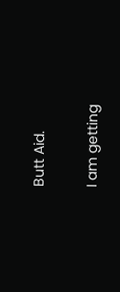Butt Aid.

I am getting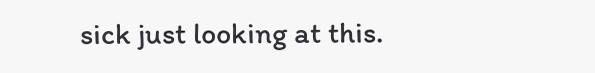sick just looking at this.